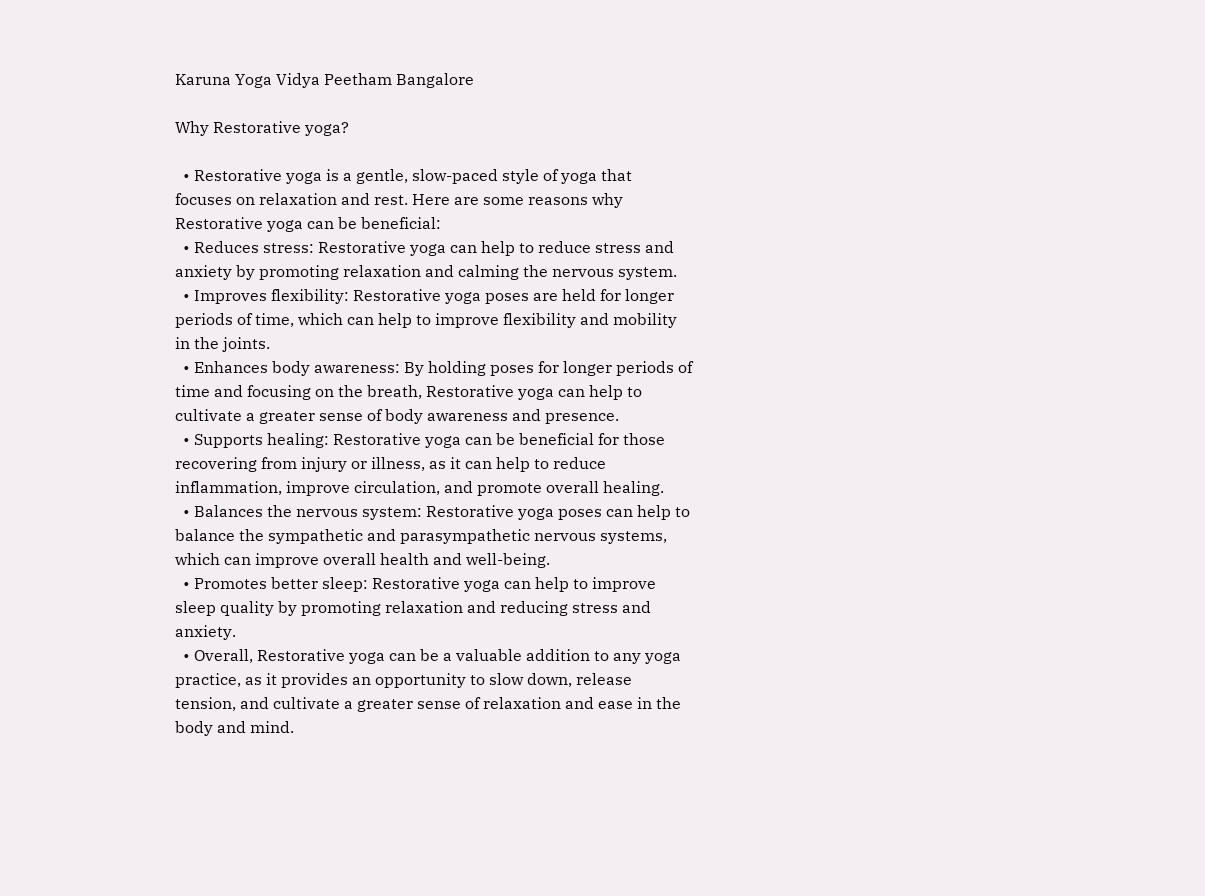Karuna Yoga Vidya Peetham Bangalore

Why Restorative yoga?

  • Restorative yoga is a gentle, slow-paced style of yoga that focuses on relaxation and rest. Here are some reasons why Restorative yoga can be beneficial:
  • Reduces stress: Restorative yoga can help to reduce stress and anxiety by promoting relaxation and calming the nervous system.
  • Improves flexibility: Restorative yoga poses are held for longer periods of time, which can help to improve flexibility and mobility in the joints.
  • Enhances body awareness: By holding poses for longer periods of time and focusing on the breath, Restorative yoga can help to cultivate a greater sense of body awareness and presence.
  • Supports healing: Restorative yoga can be beneficial for those recovering from injury or illness, as it can help to reduce inflammation, improve circulation, and promote overall healing.
  • Balances the nervous system: Restorative yoga poses can help to balance the sympathetic and parasympathetic nervous systems, which can improve overall health and well-being.
  • Promotes better sleep: Restorative yoga can help to improve sleep quality by promoting relaxation and reducing stress and anxiety.
  • Overall, Restorative yoga can be a valuable addition to any yoga practice, as it provides an opportunity to slow down, release tension, and cultivate a greater sense of relaxation and ease in the body and mind.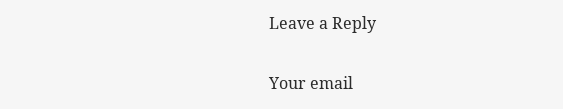Leave a Reply

Your email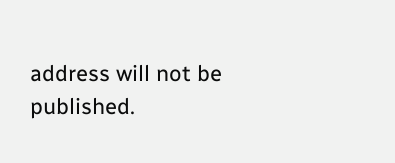address will not be published.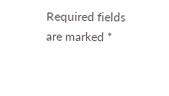Required fields are marked *